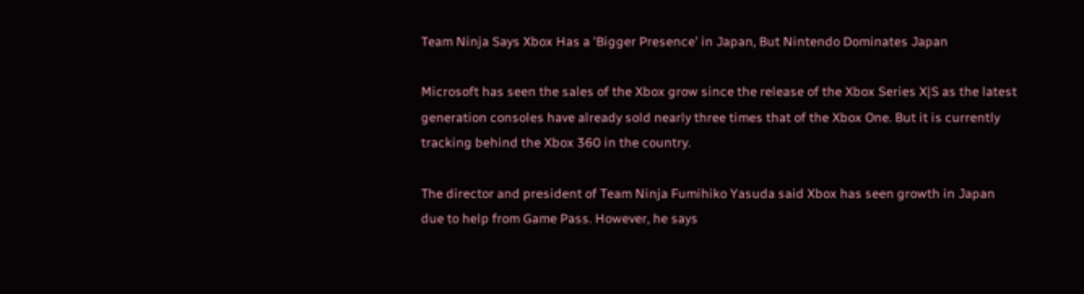Team Ninja Says Xbox Has a 'Bigger Presence' in Japan, But Nintendo Dominates Japan

Microsoft has seen the sales of the Xbox grow since the release of the Xbox Series X|S as the latest generation consoles have already sold nearly three times that of the Xbox One. But it is currently tracking behind the Xbox 360 in the country.

The director and president of Team Ninja Fumihiko Yasuda said Xbox has seen growth in Japan due to help from Game Pass. However, he says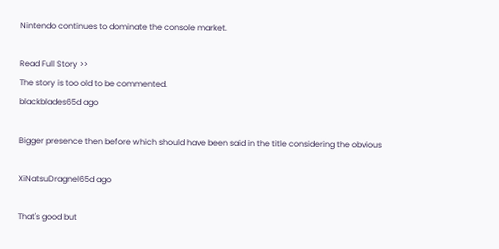Nintendo continues to dominate the console market.

Read Full Story >>
The story is too old to be commented.
blackblades65d ago

Bigger presence then before which should have been said in the title considering the obvious

XiNatsuDragnel65d ago

That's good but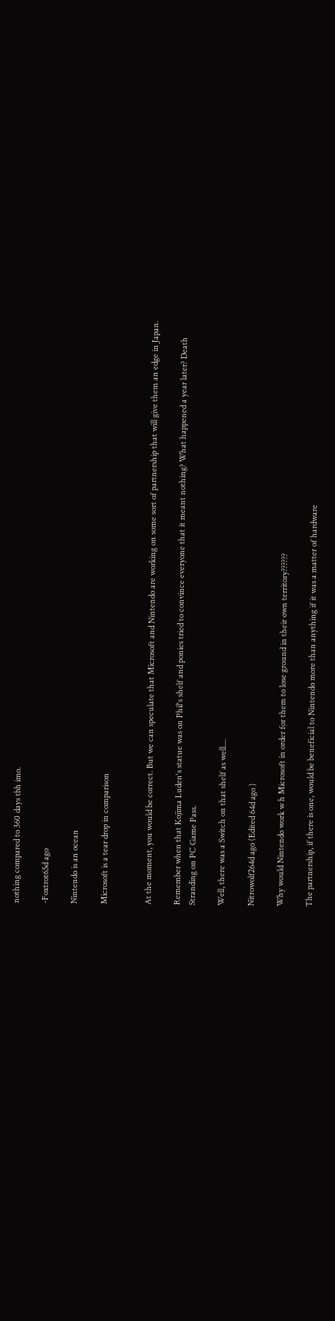nothing compared to 360 days tbh imo.

-Foxtrot65d ago

Nintendo is an ocean

Microsoft is a tear drop in comparison


At the moment, you would be correct. But we can speculate that Microsoft and Nintendo are working on some sort of partnership that will give them an edge in Japan.

Remember when that Kojima Luden's statue was on Phil's shelf and ponies tried to convince everyone that it meant nothing? What happened a year later? Death Stranding on PC Game Pass.

Well, there was a Switch on that shelf as well....

Nitrowolf264d ago (Edited 64d ago )

Why would Nintendo work w h Microsoft in order for them to lose ground in their own territory??????

The partnership, if there is one, would be beneficial to Nintendo more than anything if it was a matter of hardware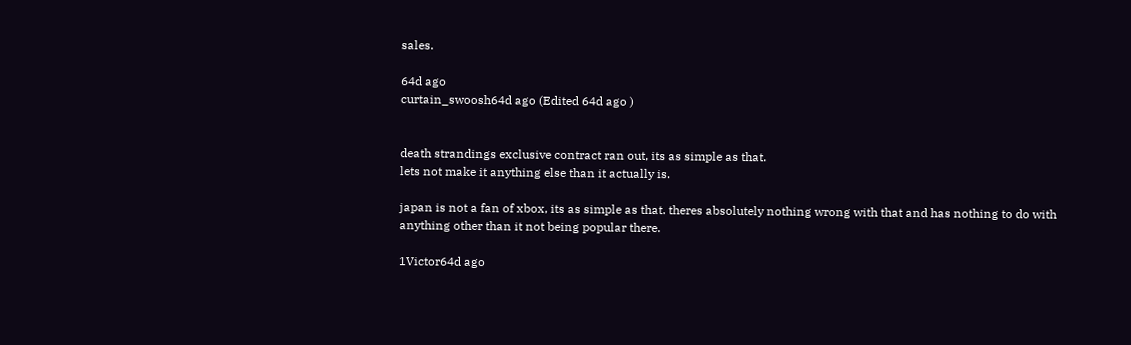sales.

64d ago
curtain_swoosh64d ago (Edited 64d ago )


death strandings exclusive contract ran out, its as simple as that.
lets not make it anything else than it actually is.

japan is not a fan of xbox, its as simple as that. theres absolutely nothing wrong with that and has nothing to do with anything other than it not being popular there.

1Victor64d ago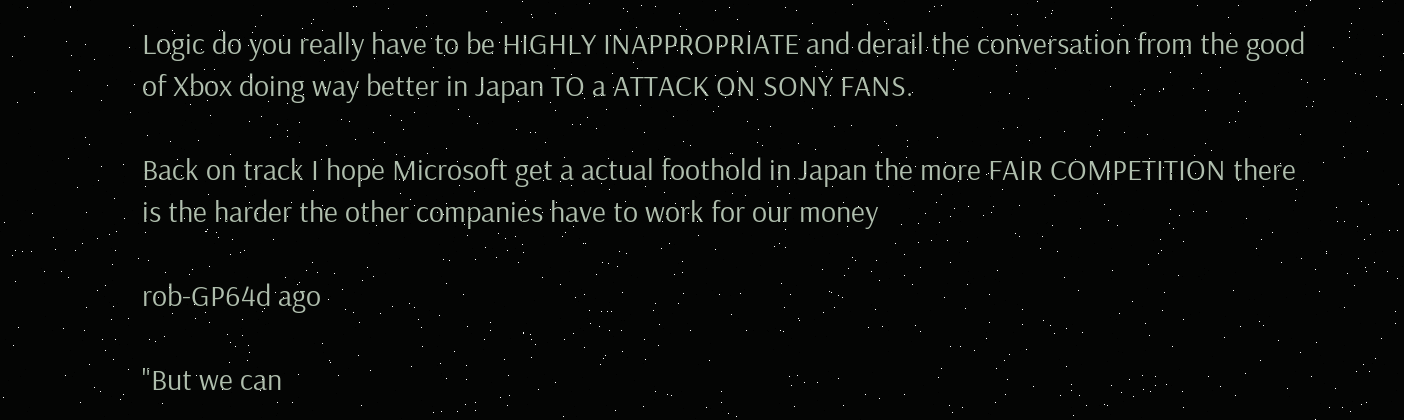Logic do you really have to be HIGHLY INAPPROPRIATE and derail the conversation from the good of Xbox doing way better in Japan TO a ATTACK ON SONY FANS.

Back on track I hope Microsoft get a actual foothold in Japan the more FAIR COMPETITION there is the harder the other companies have to work for our money

rob-GP64d ago

"But we can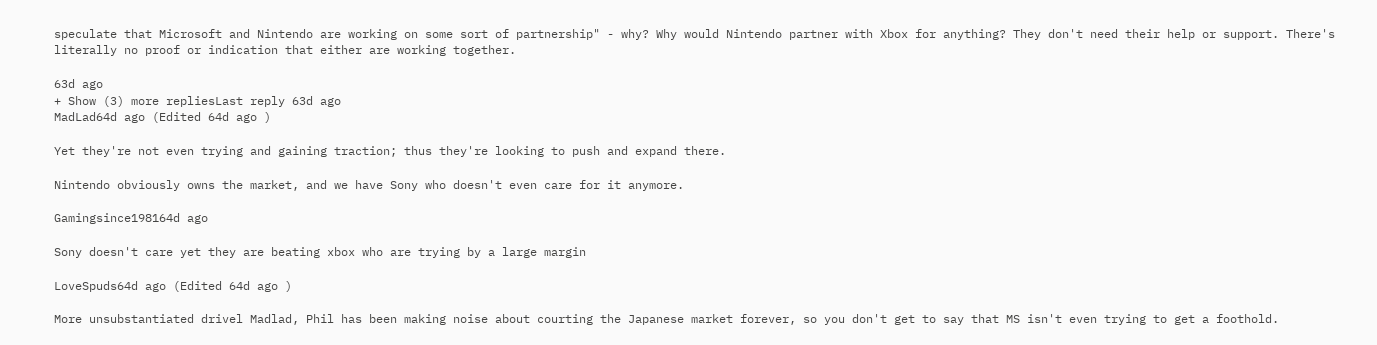speculate that Microsoft and Nintendo are working on some sort of partnership" - why? Why would Nintendo partner with Xbox for anything? They don't need their help or support. There's literally no proof or indication that either are working together.

63d ago
+ Show (3) more repliesLast reply 63d ago
MadLad64d ago (Edited 64d ago )

Yet they're not even trying and gaining traction; thus they're looking to push and expand there.

Nintendo obviously owns the market, and we have Sony who doesn't even care for it anymore.

Gamingsince198164d ago

Sony doesn't care yet they are beating xbox who are trying by a large margin

LoveSpuds64d ago (Edited 64d ago )

More unsubstantiated drivel Madlad, Phil has been making noise about courting the Japanese market forever, so you don't get to say that MS isn't even trying to get a foothold.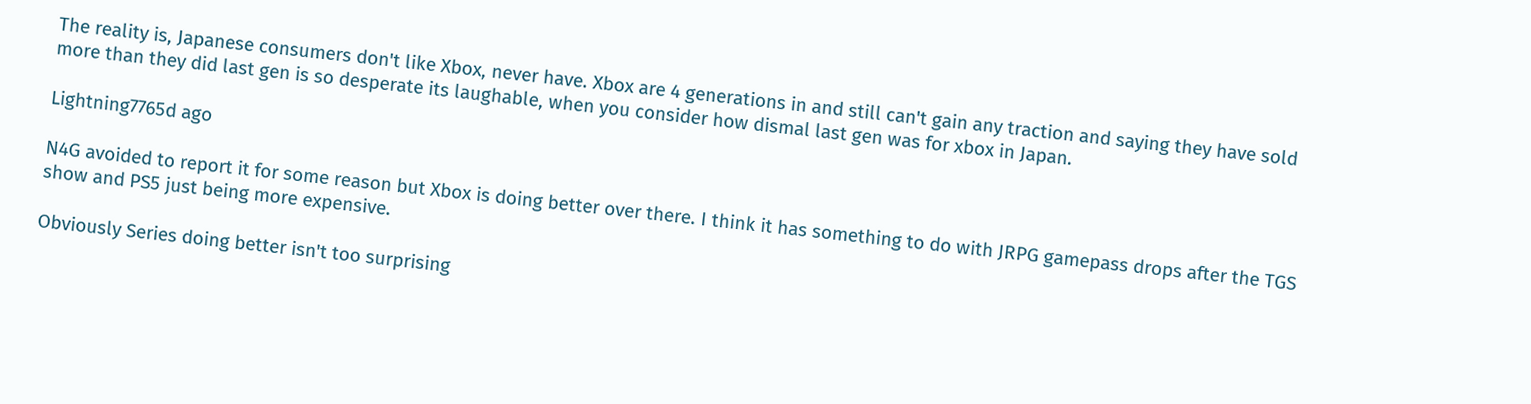The reality is, Japanese consumers don't like Xbox, never have. Xbox are 4 generations in and still can't gain any traction and saying they have sold more than they did last gen is so desperate its laughable, when you consider how dismal last gen was for xbox in Japan.

Lightning7765d ago

N4G avoided to report it for some reason but Xbox is doing better over there. I think it has something to do with JRPG gamepass drops after the TGS show and PS5 just being more expensive.

Obviously Series doing better isn't too surprising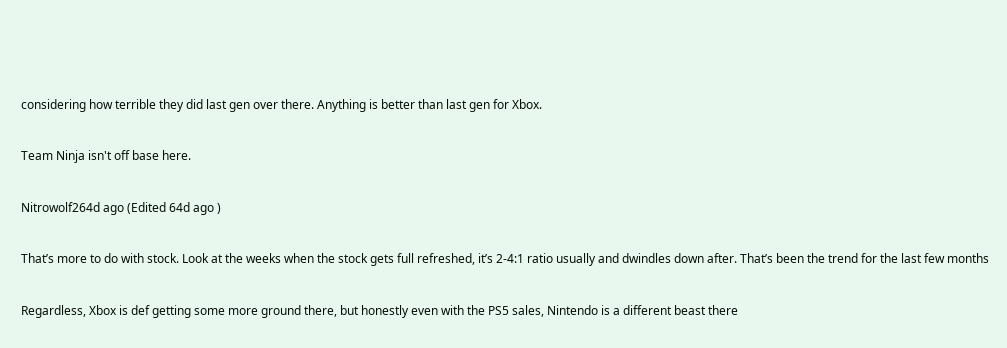considering how terrible they did last gen over there. Anything is better than last gen for Xbox.

Team Ninja isn't off base here.

Nitrowolf264d ago (Edited 64d ago )

That’s more to do with stock. Look at the weeks when the stock gets full refreshed, it’s 2-4:1 ratio usually and dwindles down after. That’s been the trend for the last few months

Regardless, Xbox is def getting some more ground there, but honestly even with the PS5 sales, Nintendo is a different beast there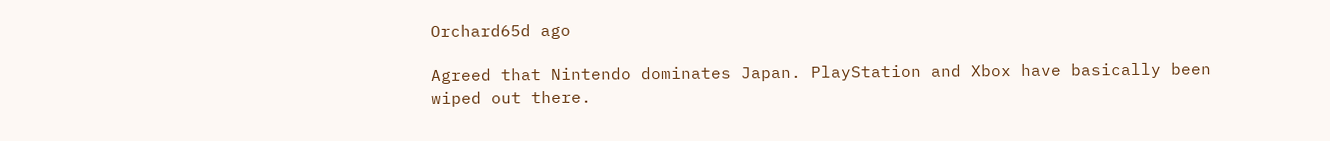Orchard65d ago

Agreed that Nintendo dominates Japan. PlayStation and Xbox have basically been wiped out there.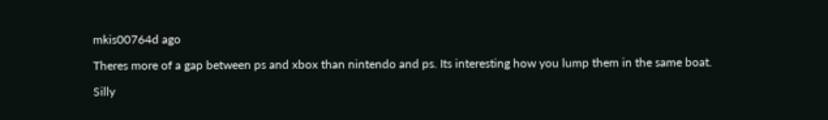mkis00764d ago

Theres more of a gap between ps and xbox than nintendo and ps. Its interesting how you lump them in the same boat.

Silly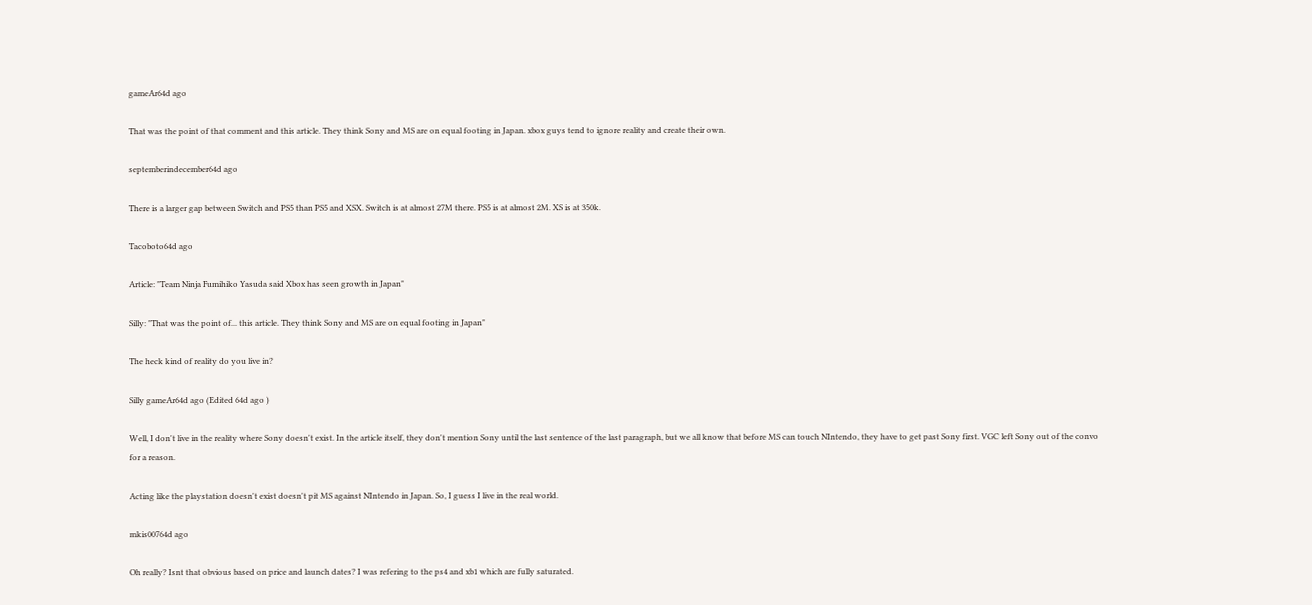gameAr64d ago

That was the point of that comment and this article. They think Sony and MS are on equal footing in Japan. xbox guys tend to ignore reality and create their own.

septemberindecember64d ago

There is a larger gap between Switch and PS5 than PS5 and XSX. Switch is at almost 27M there. PS5 is at almost 2M. XS is at 350k.

Tacoboto64d ago

Article: "Team Ninja Fumihiko Yasuda said Xbox has seen growth in Japan"

Silly: "That was the point of... this article. They think Sony and MS are on equal footing in Japan"

The heck kind of reality do you live in?

Silly gameAr64d ago (Edited 64d ago )

Well, I don't live in the reality where Sony doesn't exist. In the article itself, they don't mention Sony until the last sentence of the last paragraph, but we all know that before MS can touch NIntendo, they have to get past Sony first. VGC left Sony out of the convo for a reason.

Acting like the playstation doesn't exist doesn't pit MS against NIntendo in Japan. So, I guess I live in the real world.

mkis00764d ago

Oh really? Isnt that obvious based on price and launch dates? I was refering to the ps4 and xb1 which are fully saturated.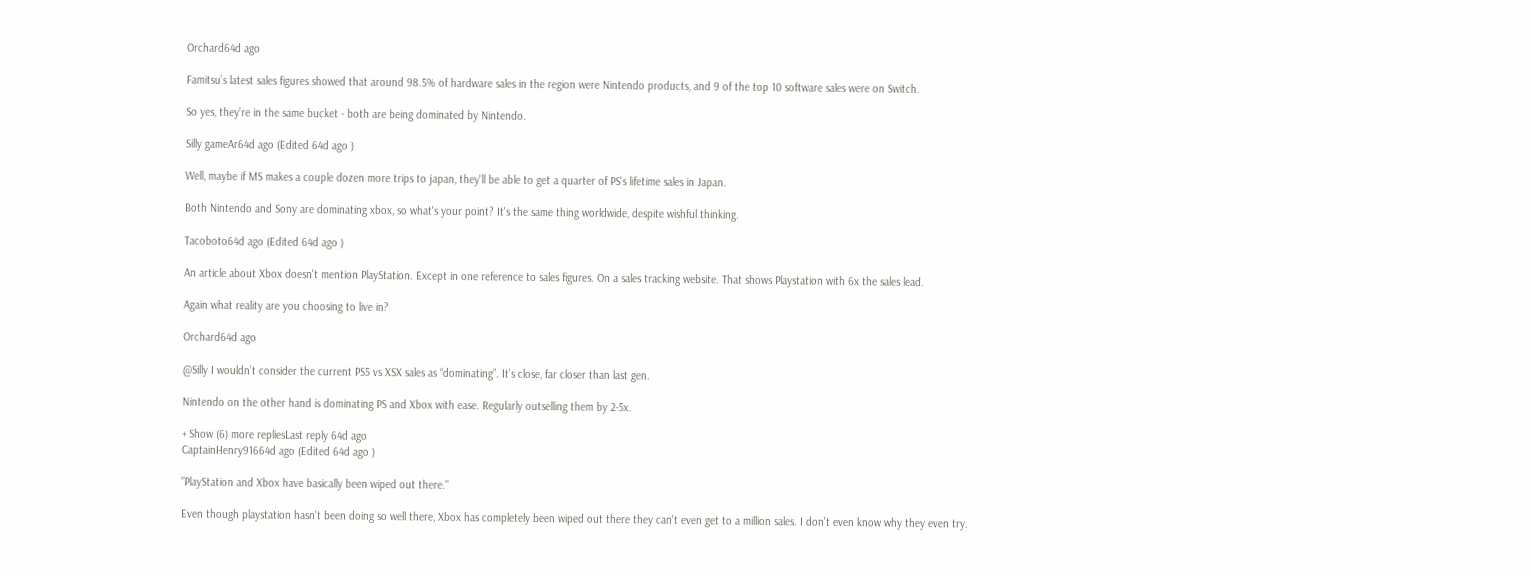Orchard64d ago

Famitsu’s latest sales figures showed that around 98.5% of hardware sales in the region were Nintendo products, and 9 of the top 10 software sales were on Switch.

So yes, they’re in the same bucket - both are being dominated by Nintendo.

Silly gameAr64d ago (Edited 64d ago )

Well, maybe if MS makes a couple dozen more trips to japan, they'll be able to get a quarter of PS's lifetime sales in Japan.

Both Nintendo and Sony are dominating xbox, so what's your point? It's the same thing worldwide, despite wishful thinking.

Tacoboto64d ago (Edited 64d ago )

An article about Xbox doesn't mention PlayStation. Except in one reference to sales figures. On a sales tracking website. That shows Playstation with 6x the sales lead.

Again what reality are you choosing to live in?

Orchard64d ago

@Silly I wouldn’t consider the current PS5 vs XSX sales as “dominating”. It’s close, far closer than last gen.

Nintendo on the other hand is dominating PS and Xbox with ease. Regularly outselling them by 2-5x.

+ Show (6) more repliesLast reply 64d ago
CaptainHenry91664d ago (Edited 64d ago )

"PlayStation and Xbox have basically been wiped out there."

Even though playstation hasn't been doing so well there, Xbox has completely been wiped out there they can't even get to a million sales. I don't even know why they even try.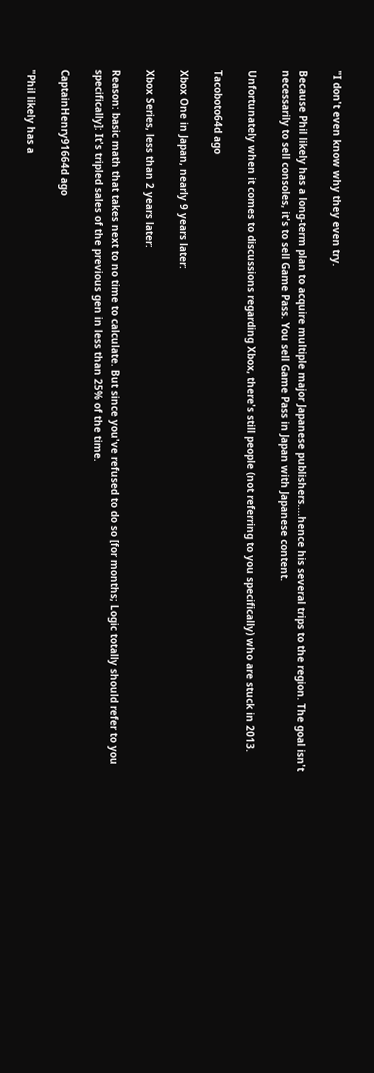"I don't even know why they even try.

Because Phil likely has a long-term plan to acquire multiple major Japanese publishers....hence his several trips to the region. The goal isn't necessarily to sell consoles, it's to sell Game Pass. You sell Game Pass in Japan with Japanese content.

Unfortunately when it comes to discussions regarding Xbox, there's still people (not referring to you specifically) who are stuck in 2013.

Tacoboto64d ago

Xbox One in Japan, nearly 9 years later:

Xbox Series, less than 2 years later:

Reason: basic math that takes next to no time to calculate. But since you've refused to do so [for months; Logic totally should refer to you specifically]: It's tripled sales of the previous gen in less than 25% of the time.

CaptainHenry91664d ago

"Phil likely has a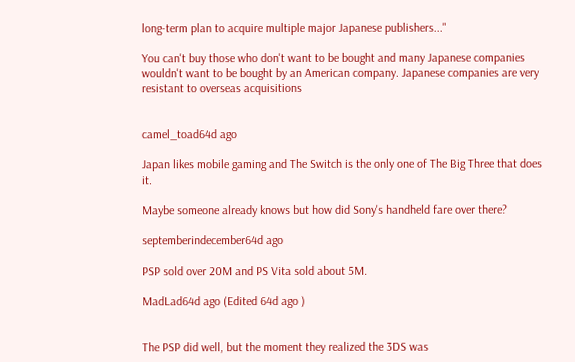long-term plan to acquire multiple major Japanese publishers..."

You can't buy those who don't want to be bought and many Japanese companies wouldn't want to be bought by an American company. Japanese companies are very resistant to overseas acquisitions


camel_toad64d ago

Japan likes mobile gaming and The Switch is the only one of The Big Three that does it.

Maybe someone already knows but how did Sony's handheld fare over there?

septemberindecember64d ago

PSP sold over 20M and PS Vita sold about 5M.

MadLad64d ago (Edited 64d ago )


The PSP did well, but the moment they realized the 3DS was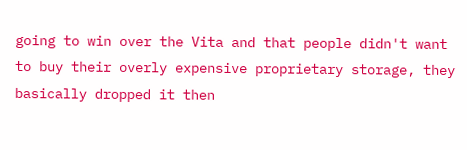going to win over the Vita and that people didn't want to buy their overly expensive proprietary storage, they basically dropped it then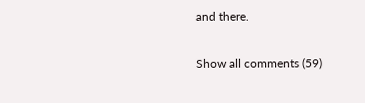and there.

Show all comments (59)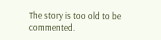The story is too old to be commented.